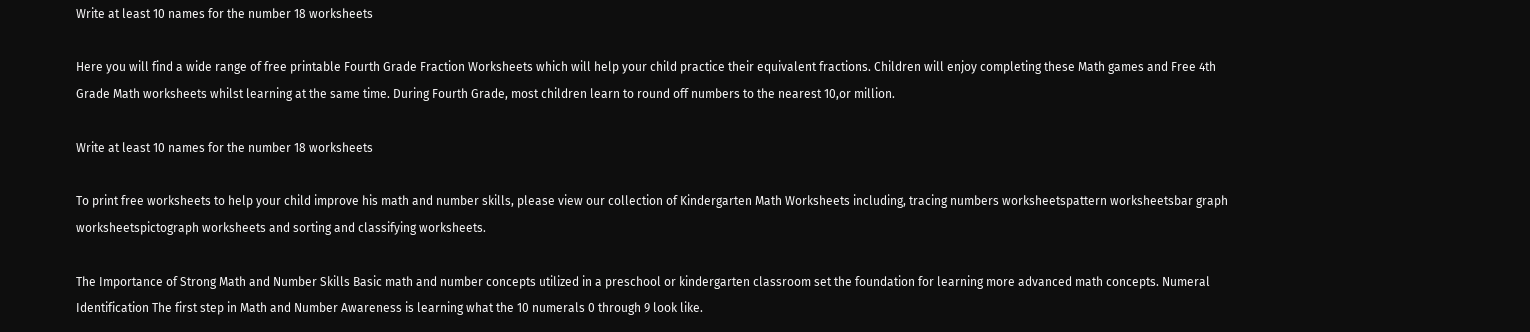Write at least 10 names for the number 18 worksheets

Here you will find a wide range of free printable Fourth Grade Fraction Worksheets which will help your child practice their equivalent fractions. Children will enjoy completing these Math games and Free 4th Grade Math worksheets whilst learning at the same time. During Fourth Grade, most children learn to round off numbers to the nearest 10,or million.

Write at least 10 names for the number 18 worksheets

To print free worksheets to help your child improve his math and number skills, please view our collection of Kindergarten Math Worksheets including, tracing numbers worksheetspattern worksheetsbar graph worksheetspictograph worksheets and sorting and classifying worksheets.

The Importance of Strong Math and Number Skills Basic math and number concepts utilized in a preschool or kindergarten classroom set the foundation for learning more advanced math concepts. Numeral Identification The first step in Math and Number Awareness is learning what the 10 numerals 0 through 9 look like.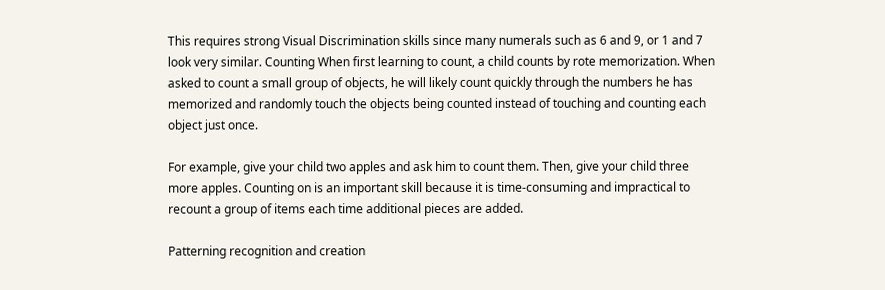This requires strong Visual Discrimination skills since many numerals such as 6 and 9, or 1 and 7 look very similar. Counting When first learning to count, a child counts by rote memorization. When asked to count a small group of objects, he will likely count quickly through the numbers he has memorized and randomly touch the objects being counted instead of touching and counting each object just once.

For example, give your child two apples and ask him to count them. Then, give your child three more apples. Counting on is an important skill because it is time-consuming and impractical to recount a group of items each time additional pieces are added.

Patterning recognition and creation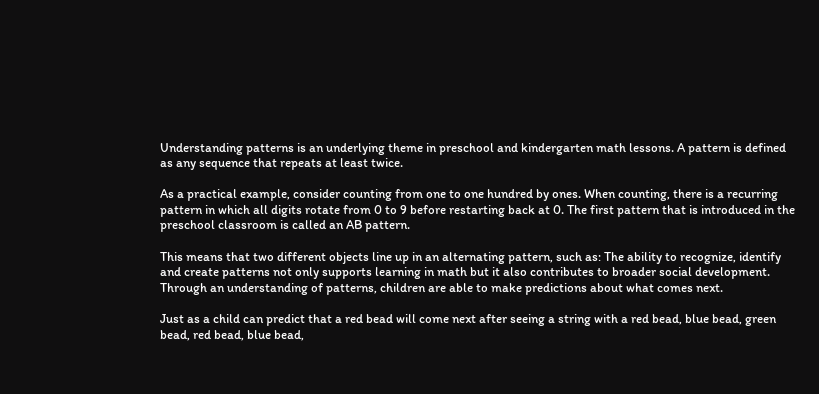Understanding patterns is an underlying theme in preschool and kindergarten math lessons. A pattern is defined as any sequence that repeats at least twice.

As a practical example, consider counting from one to one hundred by ones. When counting, there is a recurring pattern in which all digits rotate from 0 to 9 before restarting back at 0. The first pattern that is introduced in the preschool classroom is called an AB pattern.

This means that two different objects line up in an alternating pattern, such as: The ability to recognize, identify and create patterns not only supports learning in math but it also contributes to broader social development. Through an understanding of patterns, children are able to make predictions about what comes next.

Just as a child can predict that a red bead will come next after seeing a string with a red bead, blue bead, green bead, red bead, blue bead,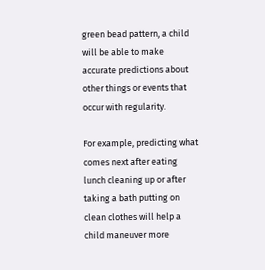green bead pattern, a child will be able to make accurate predictions about other things or events that occur with regularity.

For example, predicting what comes next after eating lunch cleaning up or after taking a bath putting on clean clothes will help a child maneuver more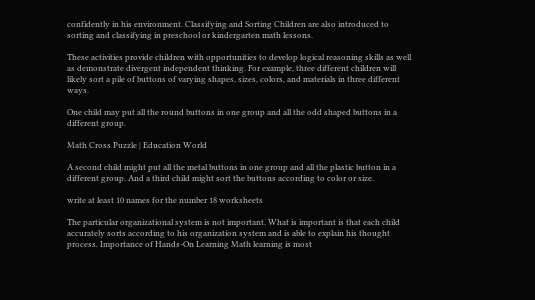confidently in his environment. Classifying and Sorting Children are also introduced to sorting and classifying in preschool or kindergarten math lessons.

These activities provide children with opportunities to develop logical reasoning skills as well as demonstrate divergent independent thinking. For example, three different children will likely sort a pile of buttons of varying shapes, sizes, colors, and materials in three different ways.

One child may put all the round buttons in one group and all the odd shaped buttons in a different group.

Math Cross Puzzle | Education World

A second child might put all the metal buttons in one group and all the plastic button in a different group. And a third child might sort the buttons according to color or size.

write at least 10 names for the number 18 worksheets

The particular organizational system is not important. What is important is that each child accurately sorts according to his organization system and is able to explain his thought process. Importance of Hands-On Learning Math learning is most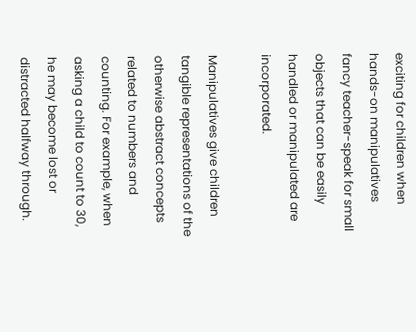exciting for children when hands-on manipulatives fancy teacher-speak for small objects that can be easily handled or manipulated are incorporated.

Manipulatives give children tangible representations of the otherwise abstract concepts related to numbers and counting. For example, when asking a child to count to 30, he may become lost or distracted halfway through.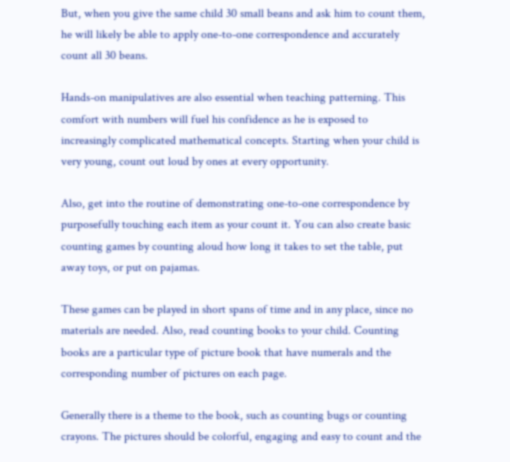But, when you give the same child 30 small beans and ask him to count them, he will likely be able to apply one-to-one correspondence and accurately count all 30 beans.

Hands-on manipulatives are also essential when teaching patterning. This comfort with numbers will fuel his confidence as he is exposed to increasingly complicated mathematical concepts. Starting when your child is very young, count out loud by ones at every opportunity.

Also, get into the routine of demonstrating one-to-one correspondence by purposefully touching each item as your count it. You can also create basic counting games by counting aloud how long it takes to set the table, put away toys, or put on pajamas.

These games can be played in short spans of time and in any place, since no materials are needed. Also, read counting books to your child. Counting books are a particular type of picture book that have numerals and the corresponding number of pictures on each page.

Generally there is a theme to the book, such as counting bugs or counting crayons. The pictures should be colorful, engaging and easy to count and the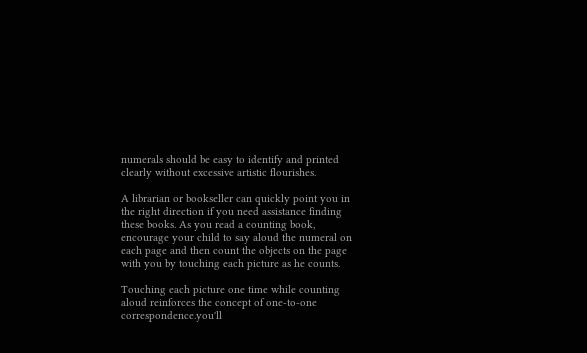numerals should be easy to identify and printed clearly without excessive artistic flourishes.

A librarian or bookseller can quickly point you in the right direction if you need assistance finding these books. As you read a counting book, encourage your child to say aloud the numeral on each page and then count the objects on the page with you by touching each picture as he counts.

Touching each picture one time while counting aloud reinforces the concept of one-to-one correspondence.you'll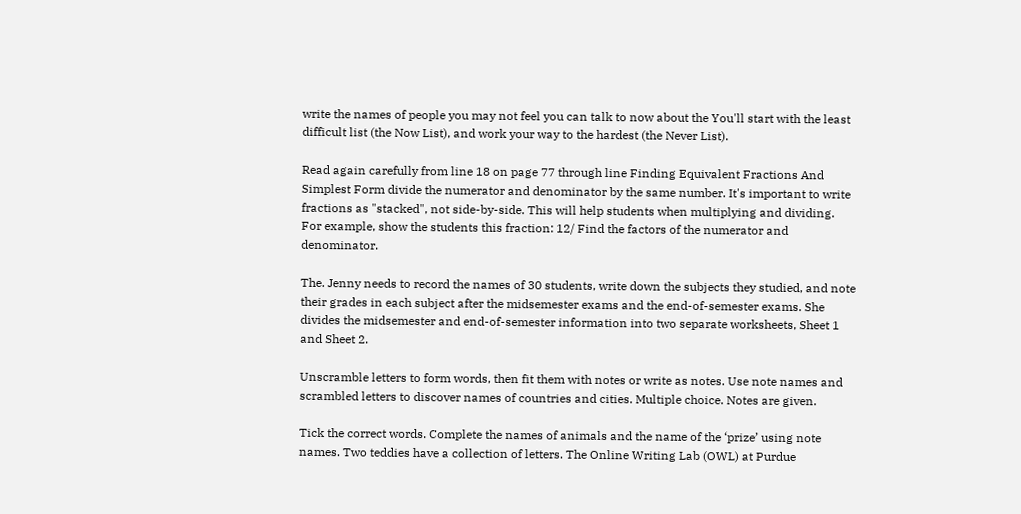write the names of people you may not feel you can talk to now about the You'll start with the least difficult list (the Now List), and work your way to the hardest (the Never List).

Read again carefully from line 18 on page 77 through line Finding Equivalent Fractions And Simplest Form divide the numerator and denominator by the same number. It's important to write fractions as "stacked", not side-by-side. This will help students when multiplying and dividing. For example, show the students this fraction: 12/ Find the factors of the numerator and denominator.

The. Jenny needs to record the names of 30 students, write down the subjects they studied, and note their grades in each subject after the midsemester exams and the end-of-semester exams. She divides the midsemester and end-of-semester information into two separate worksheets, Sheet 1 and Sheet 2.

Unscramble letters to form words, then fit them with notes or write as notes. Use note names and scrambled letters to discover names of countries and cities. Multiple choice. Notes are given.

Tick the correct words. Complete the names of animals and the name of the ‘prize’ using note names. Two teddies have a collection of letters. The Online Writing Lab (OWL) at Purdue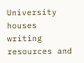University houses writing resources and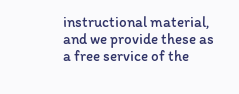instructional material, and we provide these as a free service of the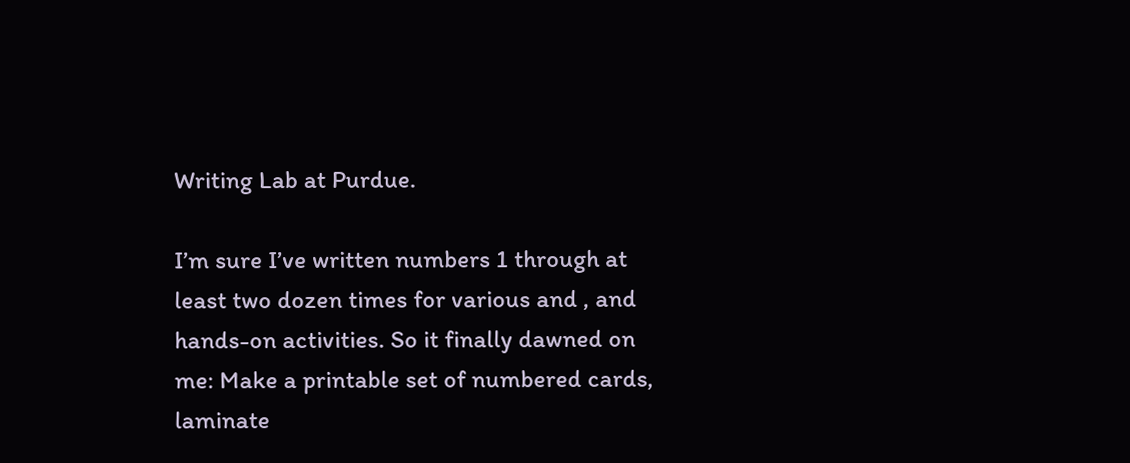Writing Lab at Purdue.

I’m sure I’ve written numbers 1 through at least two dozen times for various and , and hands-on activities. So it finally dawned on me: Make a printable set of numbered cards, laminate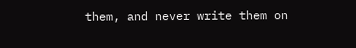them, and never write them on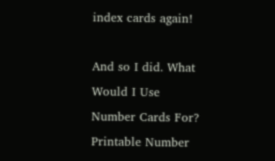index cards again!

And so I did. What Would I Use Number Cards For? Printable Number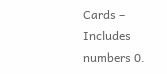Cards – Includes numbers 0.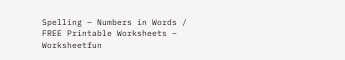Spelling – Numbers in Words / FREE Printable Worksheets – Worksheetfun